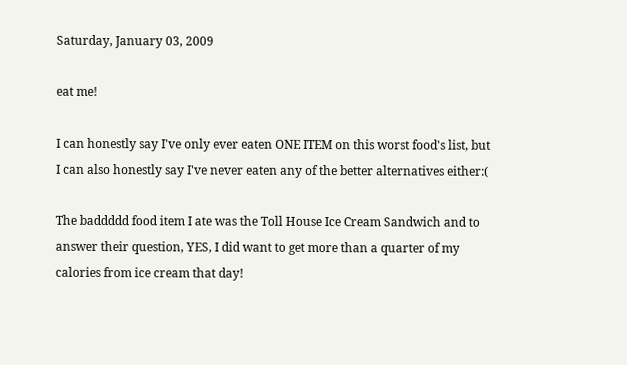Saturday, January 03, 2009

eat me!

I can honestly say I've only ever eaten ONE ITEM on this worst food's list, but I can also honestly say I've never eaten any of the better alternatives either:(

The baddddd food item I ate was the Toll House Ice Cream Sandwich and to answer their question, YES, I did want to get more than a quarter of my calories from ice cream that day!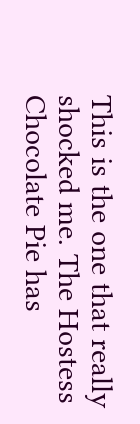This is the one that really shocked me. The Hostess Chocolate Pie has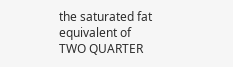the saturated fat equivalent of TWO QUARTER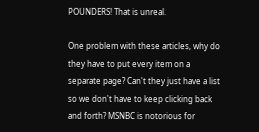POUNDERS! That is unreal.

One problem with these articles, why do they have to put every item on a separate page? Can't they just have a list so we don't have to keep clicking back and forth? MSNBC is notorious for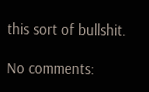this sort of bullshit.

No comments: